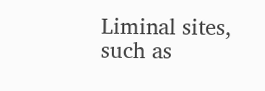Liminal sites, such as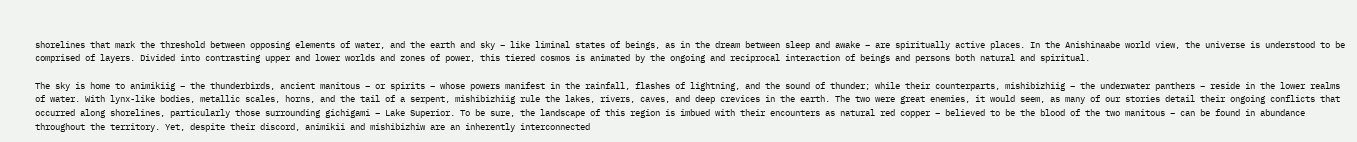shorelines that mark the threshold between opposing elements of water, and the earth and sky – like liminal states of beings, as in the dream between sleep and awake – are spiritually active places. In the Anishinaabe world view, the universe is understood to be comprised of layers. Divided into contrasting upper and lower worlds and zones of power, this tiered cosmos is animated by the ongoing and reciprocal interaction of beings and persons both natural and spiritual.

The sky is home to animikiig – the thunderbirds, ancient manitous – or spirits – whose powers manifest in the rainfall, flashes of lightning, and the sound of thunder; while their counterparts, mishibizhiig – the underwater panthers – reside in the lower realms of water. With lynx-like bodies, metallic scales, horns, and the tail of a serpent, mishibizhiig rule the lakes, rivers, caves, and deep crevices in the earth. The two were great enemies, it would seem, as many of our stories detail their ongoing conflicts that occurred along shorelines, particularly those surrounding gichigami – Lake Superior. To be sure, the landscape of this region is imbued with their encounters as natural red copper – believed to be the blood of the two manitous – can be found in abundance throughout the territory. Yet, despite their discord, animikii and mishibizhiw are an inherently interconnected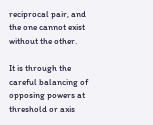reciprocal pair, and the one cannot exist without the other.

It is through the careful balancing of opposing powers at threshold or axis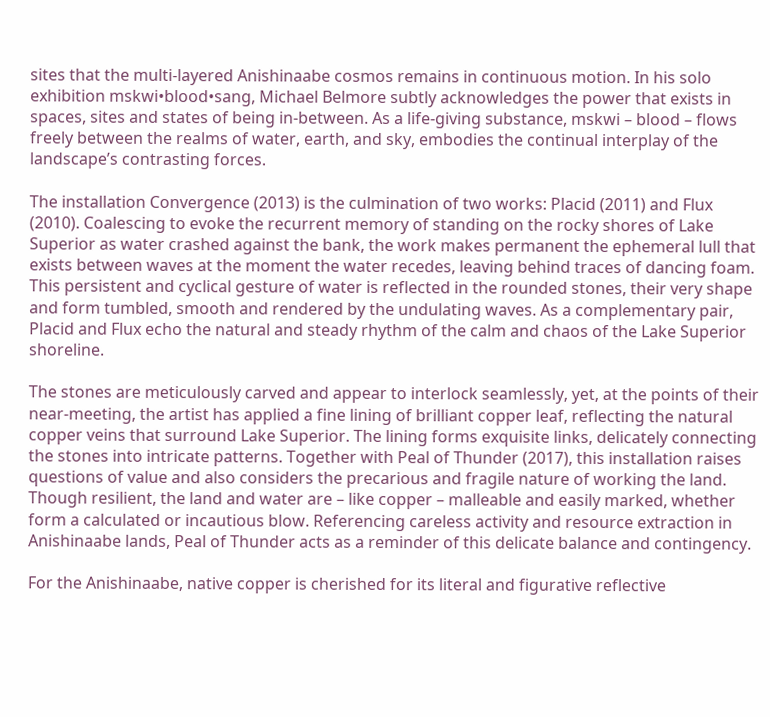sites that the multi-layered Anishinaabe cosmos remains in continuous motion. In his solo exhibition mskwi•blood•sang, Michael Belmore subtly acknowledges the power that exists in spaces, sites and states of being in-between. As a life-giving substance, mskwi – blood – flows freely between the realms of water, earth, and sky, embodies the continual interplay of the landscape’s contrasting forces.

The installation Convergence (2013) is the culmination of two works: Placid (2011) and Flux (2010). Coalescing to evoke the recurrent memory of standing on the rocky shores of Lake Superior as water crashed against the bank, the work makes permanent the ephemeral lull that exists between waves at the moment the water recedes, leaving behind traces of dancing foam. This persistent and cyclical gesture of water is reflected in the rounded stones, their very shape and form tumbled, smooth and rendered by the undulating waves. As a complementary pair, Placid and Flux echo the natural and steady rhythm of the calm and chaos of the Lake Superior shoreline.

The stones are meticulously carved and appear to interlock seamlessly, yet, at the points of their near-meeting, the artist has applied a fine lining of brilliant copper leaf, reflecting the natural copper veins that surround Lake Superior. The lining forms exquisite links, delicately connecting the stones into intricate patterns. Together with Peal of Thunder (2017), this installation raises questions of value and also considers the precarious and fragile nature of working the land. Though resilient, the land and water are – like copper – malleable and easily marked, whether form a calculated or incautious blow. Referencing careless activity and resource extraction in Anishinaabe lands, Peal of Thunder acts as a reminder of this delicate balance and contingency.

For the Anishinaabe, native copper is cherished for its literal and figurative reflective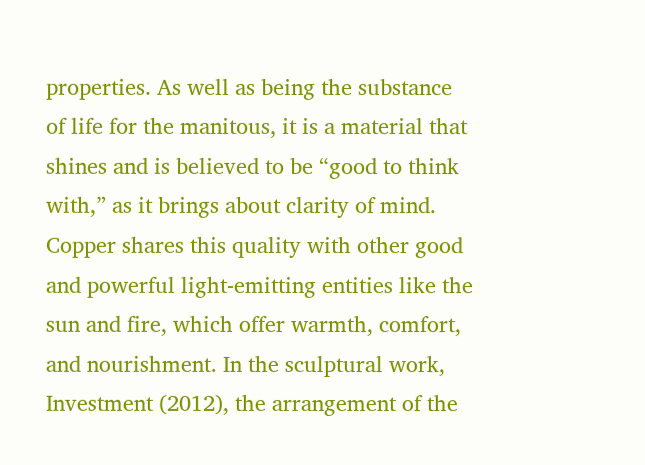properties. As well as being the substance of life for the manitous, it is a material that shines and is believed to be “good to think with,” as it brings about clarity of mind. Copper shares this quality with other good and powerful light-emitting entities like the sun and fire, which offer warmth, comfort, and nourishment. In the sculptural work, Investment (2012), the arrangement of the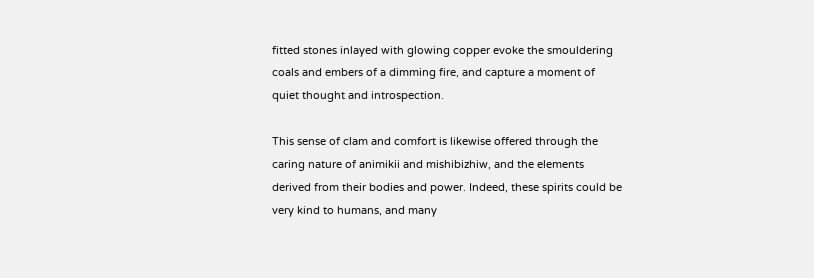fitted stones inlayed with glowing copper evoke the smouldering coals and embers of a dimming fire, and capture a moment of quiet thought and introspection.

This sense of clam and comfort is likewise offered through the caring nature of animikii and mishibizhiw, and the elements derived from their bodies and power. Indeed, these spirits could be very kind to humans, and many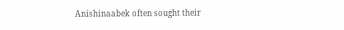Anishinaabek often sought their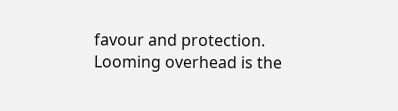favour and protection. Looming overhead is the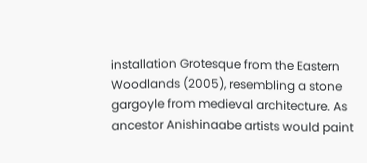installation Grotesque from the Eastern Woodlands (2005), resembling a stone gargoyle from medieval architecture. As ancestor Anishinaabe artists would paint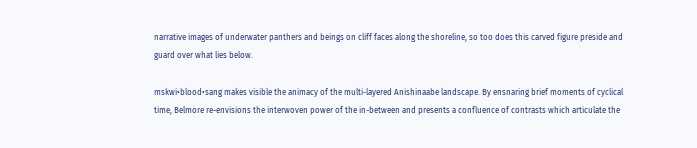narrative images of underwater panthers and beings on cliff faces along the shoreline, so too does this carved figure preside and guard over what lies below.

mskwi•blood•sang makes visible the animacy of the multi-layered Anishinaabe landscape. By ensnaring brief moments of cyclical time, Belmore re-envisions the interwoven power of the in-between and presents a confluence of contrasts which articulate the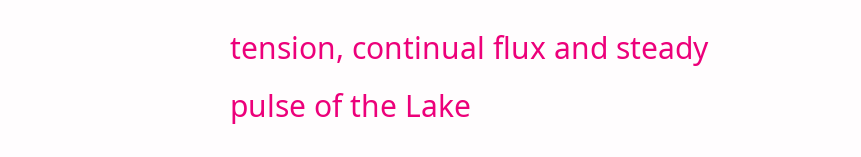tension, continual flux and steady pulse of the Lake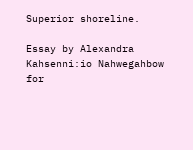Superior shoreline.

Essay by Alexandra Kahsenni:io Nahwegahbow for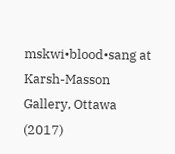mskwi•blood•sang at Karsh-Masson Gallery, Ottawa (2017)